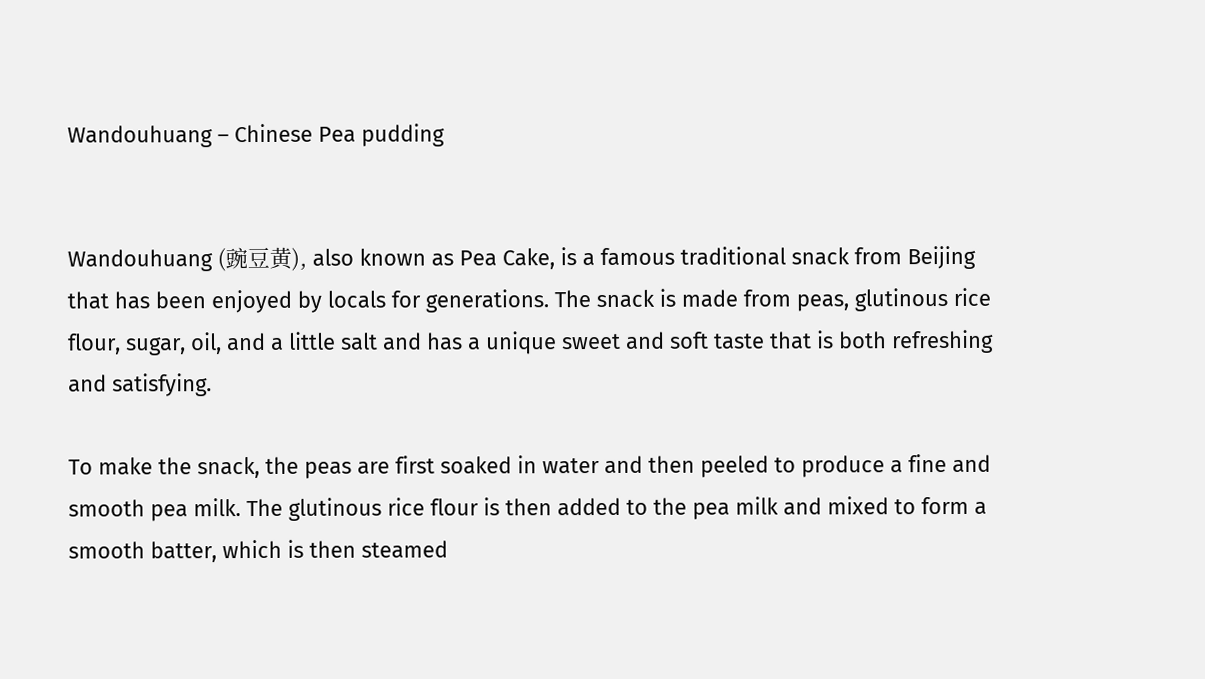Wandouhuang – Chinese Pea pudding


Wandouhuang (豌豆黄), also known as Pea Cake, is a famous traditional snack from Beijing that has been enjoyed by locals for generations. The snack is made from peas, glutinous rice flour, sugar, oil, and a little salt and has a unique sweet and soft taste that is both refreshing and satisfying.

To make the snack, the peas are first soaked in water and then peeled to produce a fine and smooth pea milk. The glutinous rice flour is then added to the pea milk and mixed to form a smooth batter, which is then steamed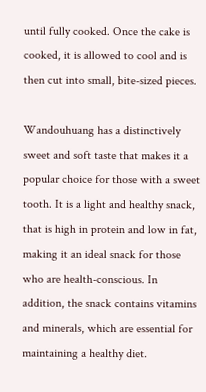until fully cooked. Once the cake is cooked, it is allowed to cool and is then cut into small, bite-sized pieces.

Wandouhuang has a distinctively sweet and soft taste that makes it a popular choice for those with a sweet tooth. It is a light and healthy snack, that is high in protein and low in fat, making it an ideal snack for those who are health-conscious. In addition, the snack contains vitamins and minerals, which are essential for maintaining a healthy diet.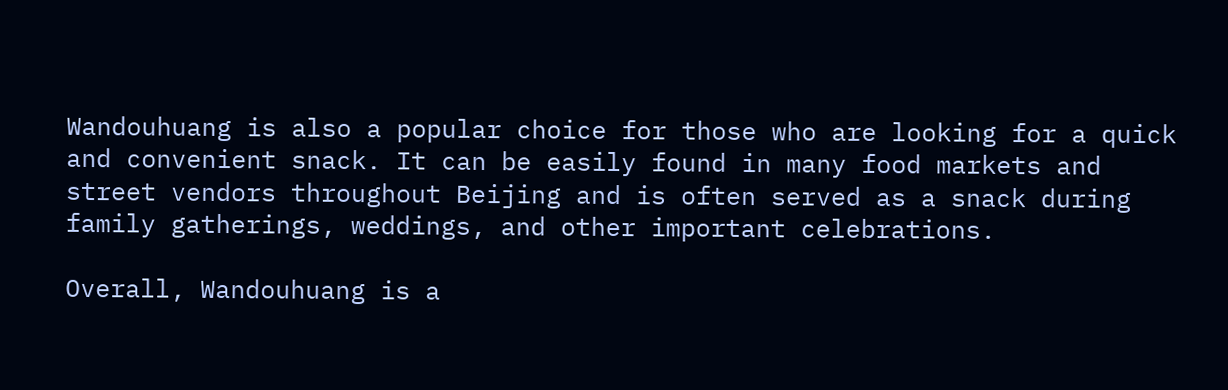Wandouhuang is also a popular choice for those who are looking for a quick and convenient snack. It can be easily found in many food markets and street vendors throughout Beijing and is often served as a snack during family gatherings, weddings, and other important celebrations.

Overall, Wandouhuang is a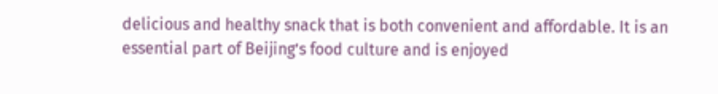delicious and healthy snack that is both convenient and affordable. It is an essential part of Beijing’s food culture and is enjoyed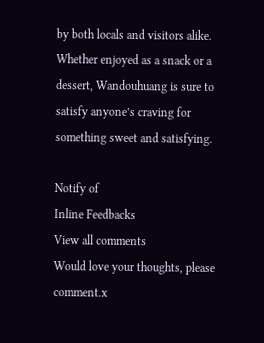by both locals and visitors alike. Whether enjoyed as a snack or a dessert, Wandouhuang is sure to satisfy anyone’s craving for something sweet and satisfying.

Notify of
Inline Feedbacks
View all comments
Would love your thoughts, please comment.x